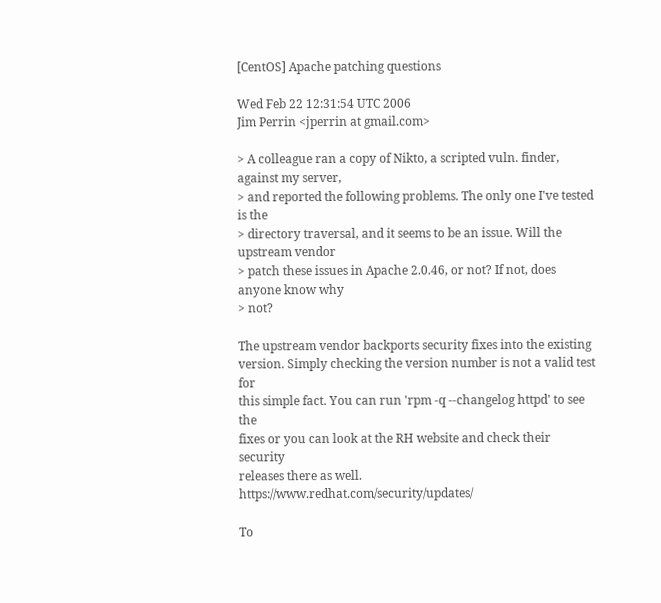[CentOS] Apache patching questions

Wed Feb 22 12:31:54 UTC 2006
Jim Perrin <jperrin at gmail.com>

> A colleague ran a copy of Nikto, a scripted vuln. finder, against my server,
> and reported the following problems. The only one I've tested is the
> directory traversal, and it seems to be an issue. Will the upstream vendor
> patch these issues in Apache 2.0.46, or not? If not, does anyone know why
> not?

The upstream vendor backports security fixes into the existing
version. Simply checking the version number is not a valid test for
this simple fact. You can run 'rpm -q --changelog httpd' to see the
fixes or you can look at the RH website and check their security
releases there as well.   https://www.redhat.com/security/updates/

To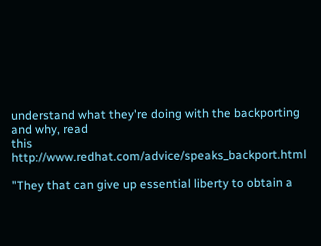understand what they're doing with the backporting and why, read
this http://www.redhat.com/advice/speaks_backport.html

"They that can give up essential liberty to obtain a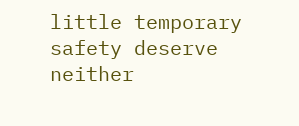little temporary
safety deserve neither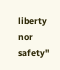liberty nor safety''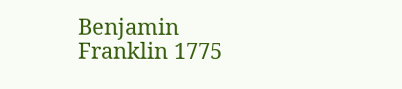Benjamin Franklin 1775